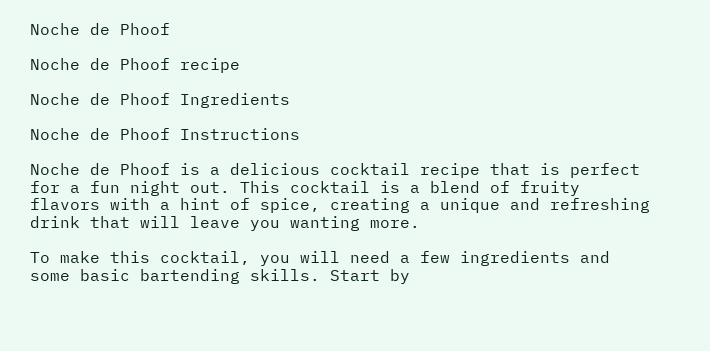Noche de Phoof

Noche de Phoof recipe

Noche de Phoof Ingredients

Noche de Phoof Instructions

Noche de Phoof is a delicious cocktail recipe that is perfect for a fun night out. This cocktail is a blend of fruity flavors with a hint of spice, creating a unique and refreshing drink that will leave you wanting more.

To make this cocktail, you will need a few ingredients and some basic bartending skills. Start by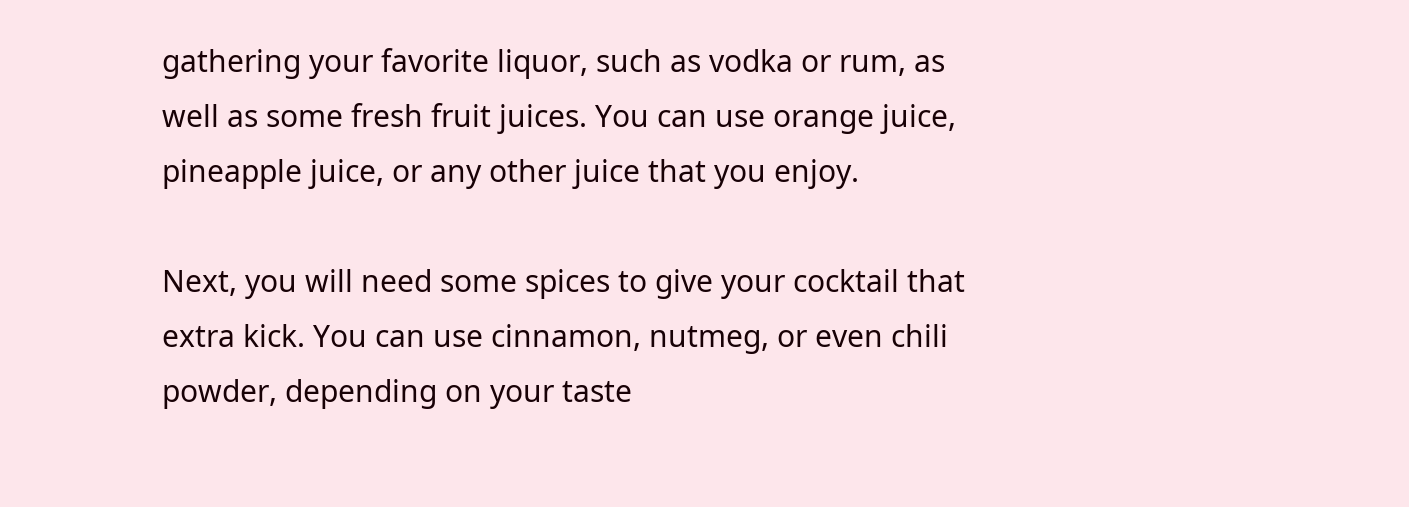gathering your favorite liquor, such as vodka or rum, as well as some fresh fruit juices. You can use orange juice, pineapple juice, or any other juice that you enjoy.

Next, you will need some spices to give your cocktail that extra kick. You can use cinnamon, nutmeg, or even chili powder, depending on your taste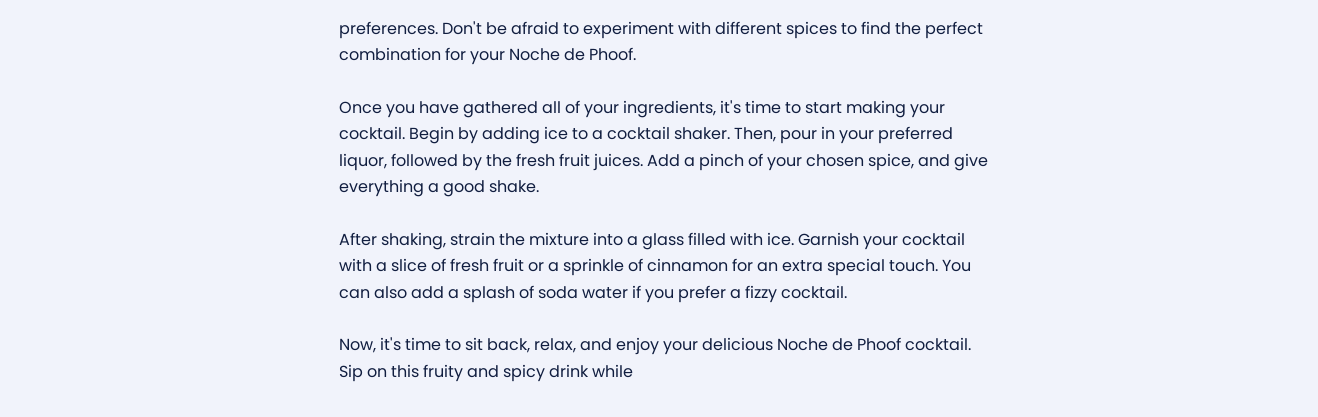preferences. Don't be afraid to experiment with different spices to find the perfect combination for your Noche de Phoof.

Once you have gathered all of your ingredients, it's time to start making your cocktail. Begin by adding ice to a cocktail shaker. Then, pour in your preferred liquor, followed by the fresh fruit juices. Add a pinch of your chosen spice, and give everything a good shake.

After shaking, strain the mixture into a glass filled with ice. Garnish your cocktail with a slice of fresh fruit or a sprinkle of cinnamon for an extra special touch. You can also add a splash of soda water if you prefer a fizzy cocktail.

Now, it's time to sit back, relax, and enjoy your delicious Noche de Phoof cocktail. Sip on this fruity and spicy drink while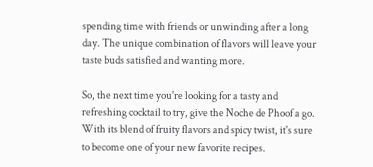spending time with friends or unwinding after a long day. The unique combination of flavors will leave your taste buds satisfied and wanting more.

So, the next time you're looking for a tasty and refreshing cocktail to try, give the Noche de Phoof a go. With its blend of fruity flavors and spicy twist, it's sure to become one of your new favorite recipes.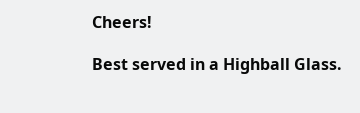Cheers!

Best served in a Highball Glass.